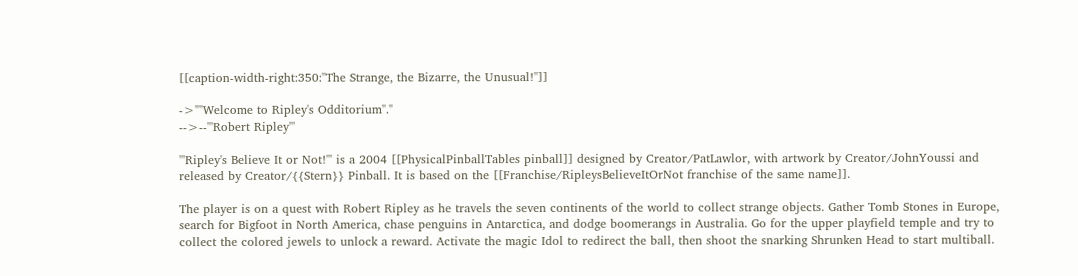[[caption-width-right:350:''The Strange, the Bizarre, the Unusual!'']]

->"''Welcome to Ripley's Odditorium''."
-->--'''Robert Ripley'''

'''Ripley's Believe It or Not!''' is a 2004 [[PhysicalPinballTables pinball]] designed by Creator/PatLawlor, with artwork by Creator/JohnYoussi and released by Creator/{{Stern}} Pinball. It is based on the [[Franchise/RipleysBelieveItOrNot franchise of the same name]].

The player is on a quest with Robert Ripley as he travels the seven continents of the world to collect strange objects. Gather Tomb Stones in Europe, search for Bigfoot in North America, chase penguins in Antarctica, and dodge boomerangs in Australia. Go for the upper playfield temple and try to collect the colored jewels to unlock a reward. Activate the magic Idol to redirect the ball, then shoot the snarking Shrunken Head to start multiball.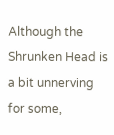Although the Shrunken Head is a bit unnerving for some,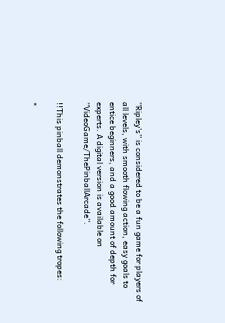''Ripley's'' is considered to be a fun game for players of all levels, with smooth flowing action, easy goals to entice beginners, and a good amount of depth for experts. A digital version is available on ''VideoGame/ThePinballArcade''.

!!This pinball demonstrates the following tropes:

*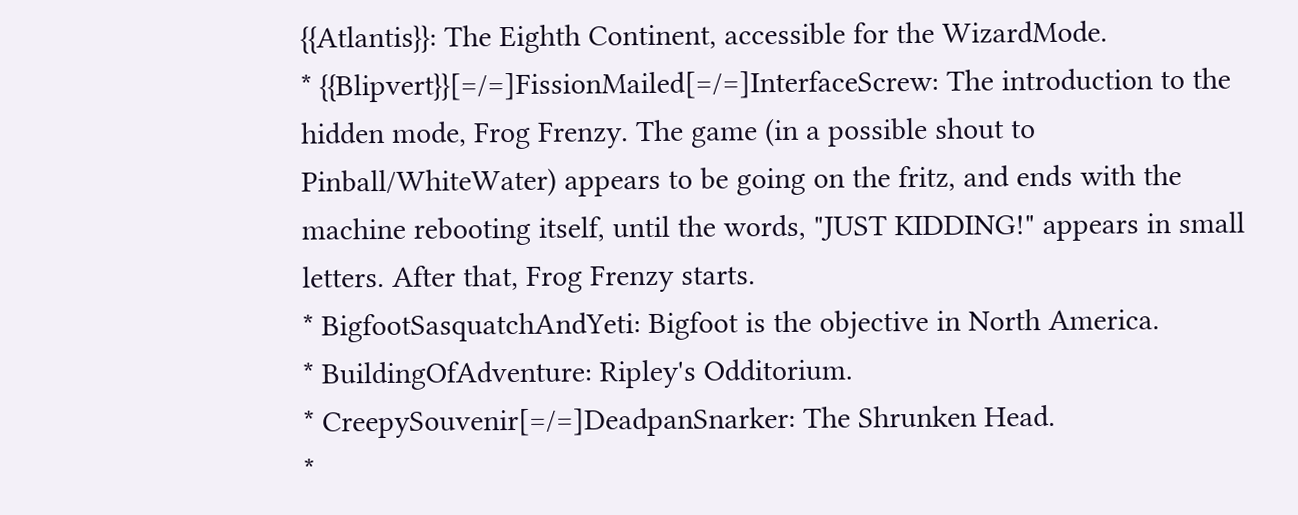{{Atlantis}}: The Eighth Continent, accessible for the WizardMode.
* {{Blipvert}}[=/=]FissionMailed[=/=]InterfaceScrew: The introduction to the hidden mode, Frog Frenzy. The game (in a possible shout to Pinball/WhiteWater) appears to be going on the fritz, and ends with the machine rebooting itself, until the words, "JUST KIDDING!" appears in small letters. After that, Frog Frenzy starts.
* BigfootSasquatchAndYeti: Bigfoot is the objective in North America.
* BuildingOfAdventure: Ripley's Odditorium.
* CreepySouvenir[=/=]DeadpanSnarker: The Shrunken Head.
*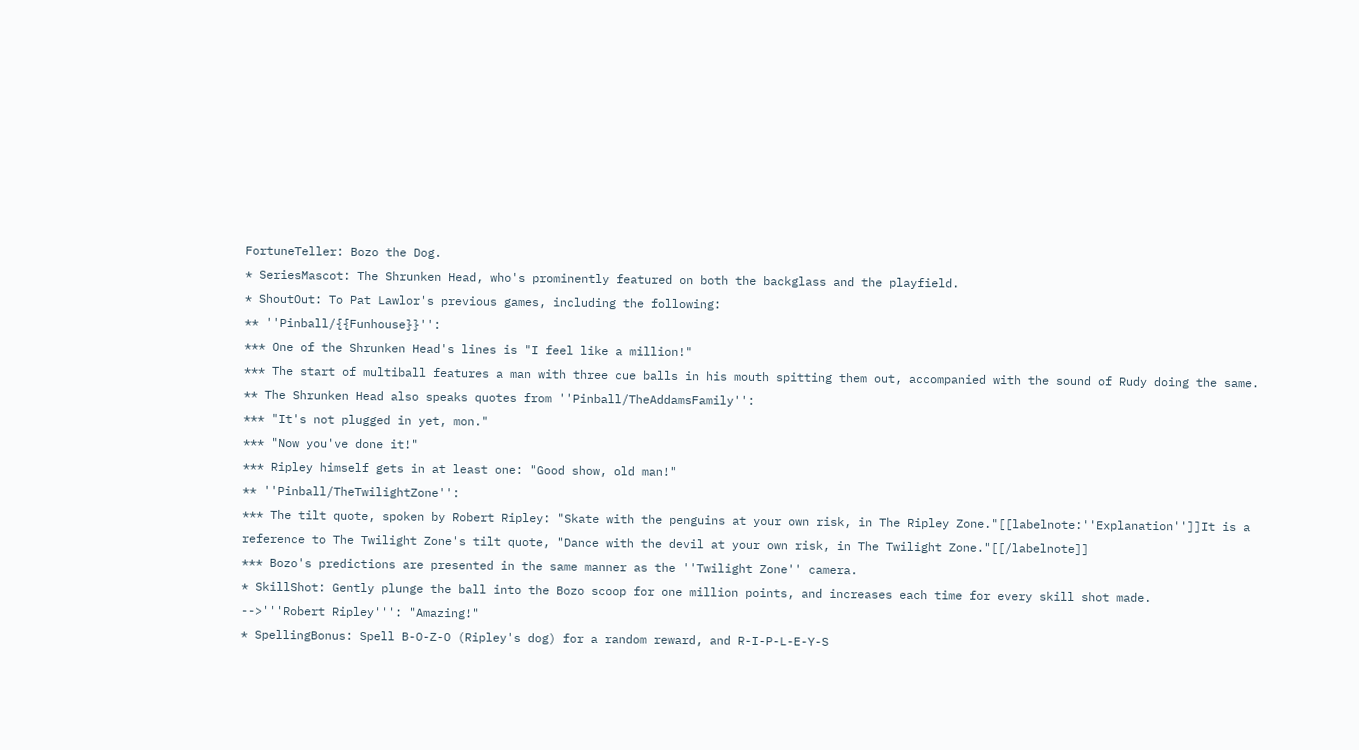FortuneTeller: Bozo the Dog.
* SeriesMascot: The Shrunken Head, who's prominently featured on both the backglass and the playfield.
* ShoutOut: To Pat Lawlor's previous games, including the following:
** ''Pinball/{{Funhouse}}'':
*** One of the Shrunken Head's lines is "I feel like a million!"
*** The start of multiball features a man with three cue balls in his mouth spitting them out, accompanied with the sound of Rudy doing the same.
** The Shrunken Head also speaks quotes from ''Pinball/TheAddamsFamily'':
*** "It's not plugged in yet, mon."
*** "Now you've done it!"
*** Ripley himself gets in at least one: "Good show, old man!"
** ''Pinball/TheTwilightZone'':
*** The tilt quote, spoken by Robert Ripley: "Skate with the penguins at your own risk, in The Ripley Zone."[[labelnote:''Explanation'']]It is a reference to The Twilight Zone's tilt quote, "Dance with the devil at your own risk, in The Twilight Zone."[[/labelnote]]
*** Bozo's predictions are presented in the same manner as the ''Twilight Zone'' camera.
* SkillShot: Gently plunge the ball into the Bozo scoop for one million points, and increases each time for every skill shot made.
-->'''Robert Ripley''': "Amazing!"
* SpellingBonus: Spell B-O-Z-O (Ripley's dog) for a random reward, and R-I-P-L-E-Y-S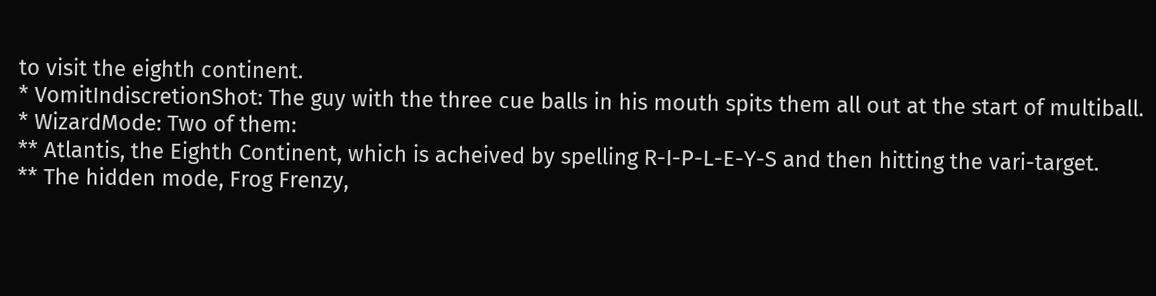to visit the eighth continent.
* VomitIndiscretionShot: The guy with the three cue balls in his mouth spits them all out at the start of multiball.
* WizardMode: Two of them:
** Atlantis, the Eighth Continent, which is acheived by spelling R-I-P-L-E-Y-S and then hitting the vari-target.
** The hidden mode, Frog Frenzy,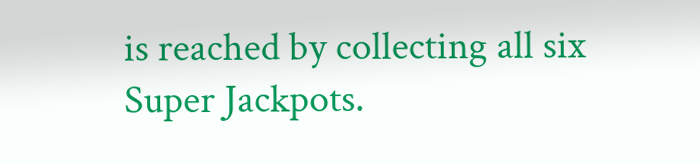is reached by collecting all six Super Jackpots.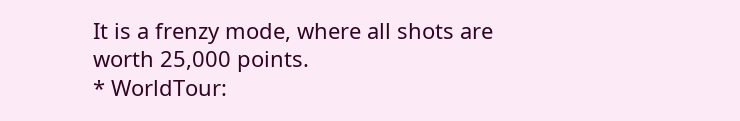It is a frenzy mode, where all shots are worth 25,000 points.
* WorldTour: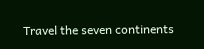Travel the seven continents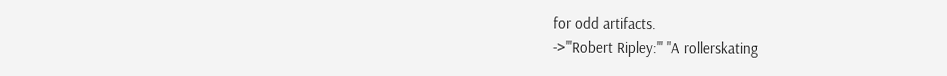for odd artifacts.
->'''Robert Ripley:''' "A rollerskating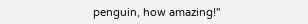penguin, how amazing!"